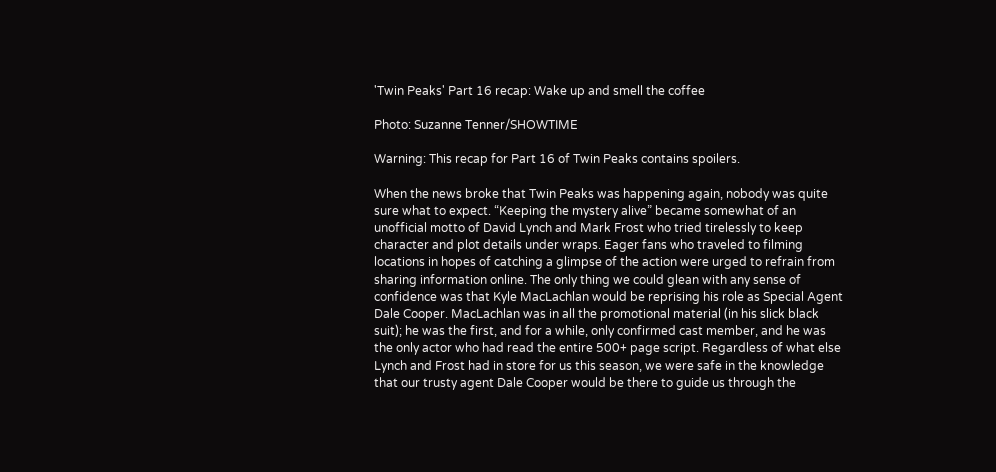'Twin Peaks' Part 16 recap: Wake up and smell the coffee

Photo: Suzanne Tenner/SHOWTIME

Warning: This recap for Part 16 of Twin Peaks contains spoilers.

When the news broke that Twin Peaks was happening again, nobody was quite sure what to expect. “Keeping the mystery alive” became somewhat of an unofficial motto of David Lynch and Mark Frost who tried tirelessly to keep character and plot details under wraps. Eager fans who traveled to filming locations in hopes of catching a glimpse of the action were urged to refrain from sharing information online. The only thing we could glean with any sense of confidence was that Kyle MacLachlan would be reprising his role as Special Agent Dale Cooper. MacLachlan was in all the promotional material (in his slick black suit); he was the first, and for a while, only confirmed cast member, and he was the only actor who had read the entire 500+ page script. Regardless of what else Lynch and Frost had in store for us this season, we were safe in the knowledge that our trusty agent Dale Cooper would be there to guide us through the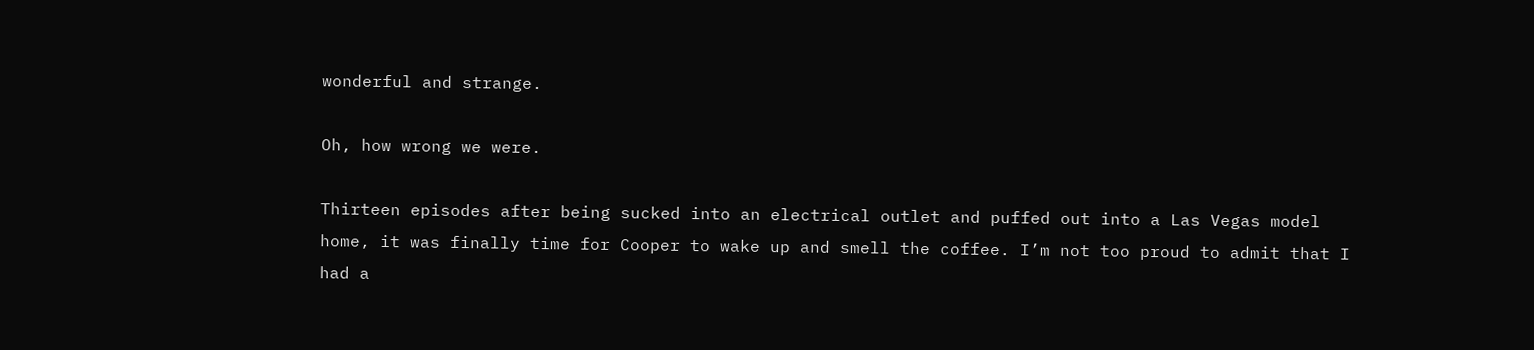wonderful and strange.

Oh, how wrong we were.

Thirteen episodes after being sucked into an electrical outlet and puffed out into a Las Vegas model home, it was finally time for Cooper to wake up and smell the coffee. I’m not too proud to admit that I had a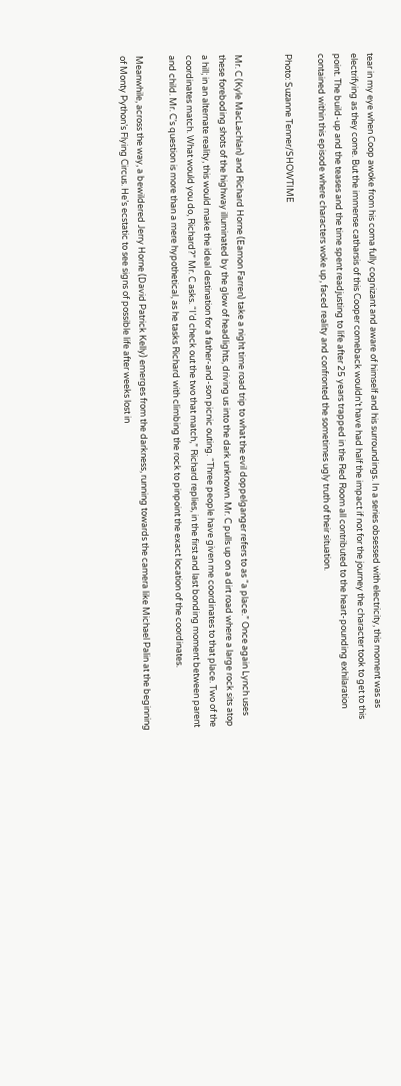tear in my eye when Coop awoke from his coma fully cognizant and aware of himself and his surroundings. In a series obsessed with electricity, this moment was as electrifying as they come. But the immense catharsis of this Cooper comeback wouldn’t have had half the impact if not for the journey the character took to get to this point. The build-up and the teases and the time spent readjusting to life after 25 years trapped in the Red Room all contributed to the heart-pounding exhilaration contained within this episode where characters woke up, faced reality and confronted the sometimes ugly truth of their situation.

Photo: Suzanne Tenner/SHOWTIME


Mr. C (Kyle MacLachlan) and Richard Horne (Eamon Farren) take a night time road trip to what the evil doppelganger refers to as “a place.” Once again Lynch uses these foreboding shots of the highway illuminated by the glow of headlights, driving us into the dark unknown. Mr. C pulls up on a dirt road where a large rock sits atop a hill; in an alternate reality, this would make the ideal destination for a father-and-son picnic outing. “Three people have given me coordinates to that place. Two of the coordinates match. What would you do, Richard?” Mr. C asks. “I’d check out the two that match,” Richard replies, in the first and last bonding moment between parent and child. Mr. C’s question is more than a mere hypothetical, as he tasks Richard with climbing the rock to pinpoint the exact location of the coordinates.

Meanwhile, across the way, a bewildered Jerry Horne (David Patrick Kelly) emerges from the darkness, running towards the camera like Michael Palin at the beginning of Monty Python’s Flying Circus. He’s ecstatic to see signs of possible life after weeks lost in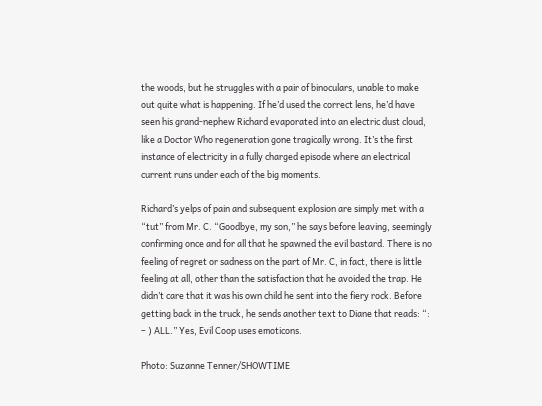the woods, but he struggles with a pair of binoculars, unable to make out quite what is happening. If he’d used the correct lens, he’d have seen his grand-nephew Richard evaporated into an electric dust cloud, like a Doctor Who regeneration gone tragically wrong. It’s the first instance of electricity in a fully charged episode where an electrical current runs under each of the big moments.

Richard’s yelps of pain and subsequent explosion are simply met with a “tut” from Mr. C. “Goodbye, my son,” he says before leaving, seemingly confirming once and for all that he spawned the evil bastard. There is no feeling of regret or sadness on the part of Mr. C, in fact, there is little feeling at all, other than the satisfaction that he avoided the trap. He didn’t care that it was his own child he sent into the fiery rock. Before getting back in the truck, he sends another text to Diane that reads: “: – ) ALL.” Yes, Evil Coop uses emoticons.

Photo: Suzanne Tenner/SHOWTIME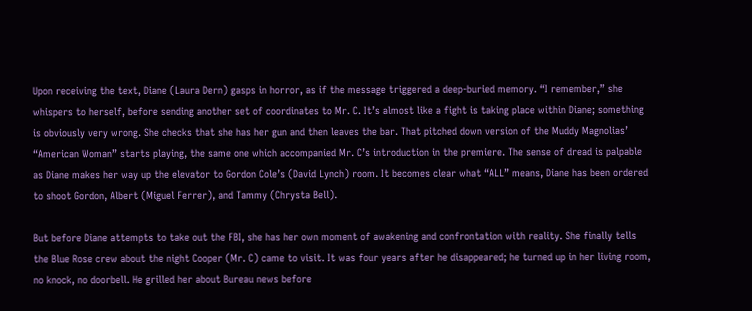Upon receiving the text, Diane (Laura Dern) gasps in horror, as if the message triggered a deep-buried memory. “I remember,” she whispers to herself, before sending another set of coordinates to Mr. C. It’s almost like a fight is taking place within Diane; something is obviously very wrong. She checks that she has her gun and then leaves the bar. That pitched down version of the Muddy Magnolias’ “American Woman” starts playing, the same one which accompanied Mr. C’s introduction in the premiere. The sense of dread is palpable as Diane makes her way up the elevator to Gordon Cole’s (David Lynch) room. It becomes clear what “ALL” means, Diane has been ordered to shoot Gordon, Albert (Miguel Ferrer), and Tammy (Chrysta Bell).

But before Diane attempts to take out the FBI, she has her own moment of awakening and confrontation with reality. She finally tells the Blue Rose crew about the night Cooper (Mr. C) came to visit. It was four years after he disappeared; he turned up in her living room, no knock, no doorbell. He grilled her about Bureau news before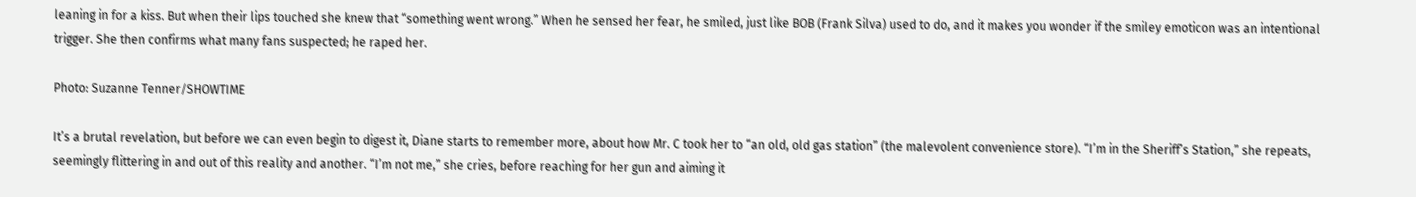leaning in for a kiss. But when their lips touched she knew that “something went wrong.” When he sensed her fear, he smiled, just like BOB (Frank Silva) used to do, and it makes you wonder if the smiley emoticon was an intentional trigger. She then confirms what many fans suspected; he raped her.

Photo: Suzanne Tenner/SHOWTIME

It’s a brutal revelation, but before we can even begin to digest it, Diane starts to remember more, about how Mr. C took her to “an old, old gas station” (the malevolent convenience store). “I’m in the Sheriff’s Station,” she repeats, seemingly flittering in and out of this reality and another. “I’m not me,” she cries, before reaching for her gun and aiming it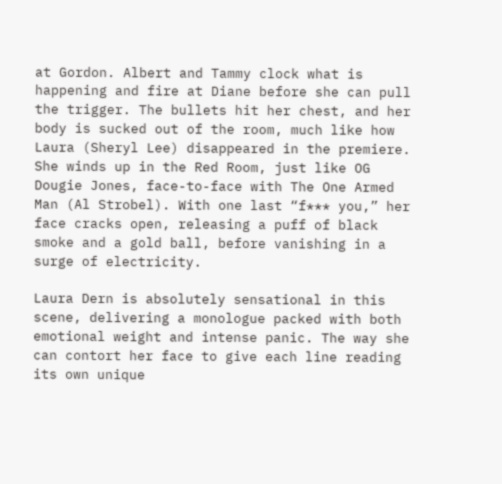at Gordon. Albert and Tammy clock what is happening and fire at Diane before she can pull the trigger. The bullets hit her chest, and her body is sucked out of the room, much like how Laura (Sheryl Lee) disappeared in the premiere. She winds up in the Red Room, just like OG Dougie Jones, face-to-face with The One Armed Man (Al Strobel). With one last “f*** you,” her face cracks open, releasing a puff of black smoke and a gold ball, before vanishing in a surge of electricity.

Laura Dern is absolutely sensational in this scene, delivering a monologue packed with both emotional weight and intense panic. The way she can contort her face to give each line reading its own unique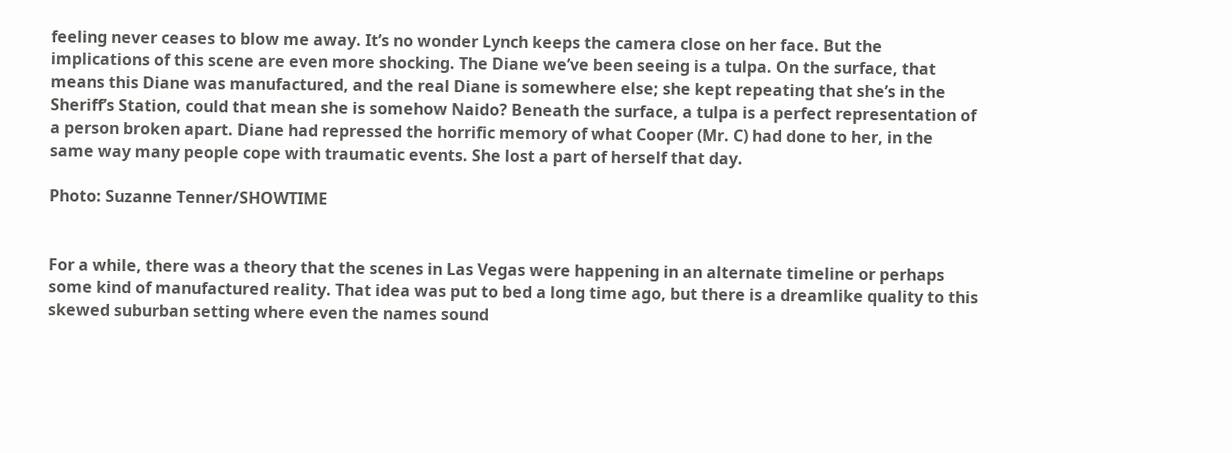feeling never ceases to blow me away. It’s no wonder Lynch keeps the camera close on her face. But the implications of this scene are even more shocking. The Diane we’ve been seeing is a tulpa. On the surface, that means this Diane was manufactured, and the real Diane is somewhere else; she kept repeating that she’s in the Sheriff’s Station, could that mean she is somehow Naido? Beneath the surface, a tulpa is a perfect representation of a person broken apart. Diane had repressed the horrific memory of what Cooper (Mr. C) had done to her, in the same way many people cope with traumatic events. She lost a part of herself that day.

Photo: Suzanne Tenner/SHOWTIME


For a while, there was a theory that the scenes in Las Vegas were happening in an alternate timeline or perhaps some kind of manufactured reality. That idea was put to bed a long time ago, but there is a dreamlike quality to this skewed suburban setting where even the names sound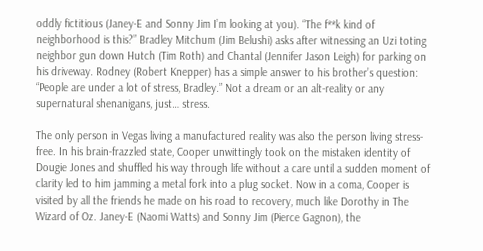oddly fictitious (Janey-E and Sonny Jim I’m looking at you). “The f**k kind of neighborhood is this?” Bradley Mitchum (Jim Belushi) asks after witnessing an Uzi toting neighbor gun down Hutch (Tim Roth) and Chantal (Jennifer Jason Leigh) for parking on his driveway. Rodney (Robert Knepper) has a simple answer to his brother’s question: “People are under a lot of stress, Bradley.” Not a dream or an alt-reality or any supernatural shenanigans, just… stress.

The only person in Vegas living a manufactured reality was also the person living stress-free. In his brain-frazzled state, Cooper unwittingly took on the mistaken identity of Dougie Jones and shuffled his way through life without a care until a sudden moment of clarity led to him jamming a metal fork into a plug socket. Now in a coma, Cooper is visited by all the friends he made on his road to recovery, much like Dorothy in The Wizard of Oz. Janey-E (Naomi Watts) and Sonny Jim (Pierce Gagnon), the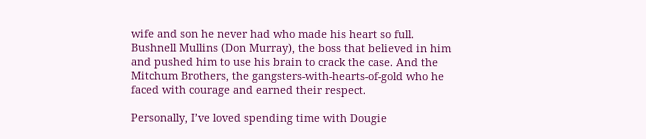wife and son he never had who made his heart so full. Bushnell Mullins (Don Murray), the boss that believed in him and pushed him to use his brain to crack the case. And the Mitchum Brothers, the gangsters-with-hearts-of-gold who he faced with courage and earned their respect.

Personally, I’ve loved spending time with Dougie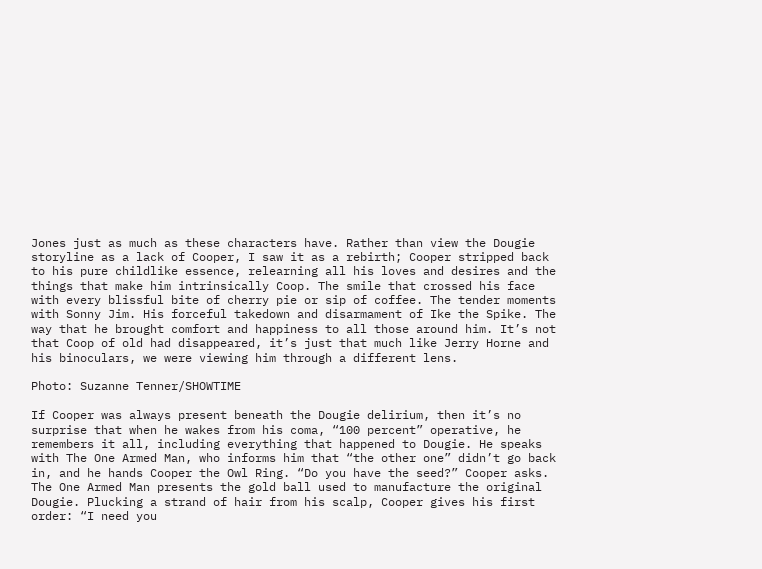Jones just as much as these characters have. Rather than view the Dougie storyline as a lack of Cooper, I saw it as a rebirth; Cooper stripped back to his pure childlike essence, relearning all his loves and desires and the things that make him intrinsically Coop. The smile that crossed his face with every blissful bite of cherry pie or sip of coffee. The tender moments with Sonny Jim. His forceful takedown and disarmament of Ike the Spike. The way that he brought comfort and happiness to all those around him. It’s not that Coop of old had disappeared, it’s just that much like Jerry Horne and his binoculars, we were viewing him through a different lens.

Photo: Suzanne Tenner/SHOWTIME

If Cooper was always present beneath the Dougie delirium, then it’s no surprise that when he wakes from his coma, “100 percent” operative, he remembers it all, including everything that happened to Dougie. He speaks with The One Armed Man, who informs him that “the other one” didn’t go back in, and he hands Cooper the Owl Ring. “Do you have the seed?” Cooper asks. The One Armed Man presents the gold ball used to manufacture the original Dougie. Plucking a strand of hair from his scalp, Cooper gives his first order: “I need you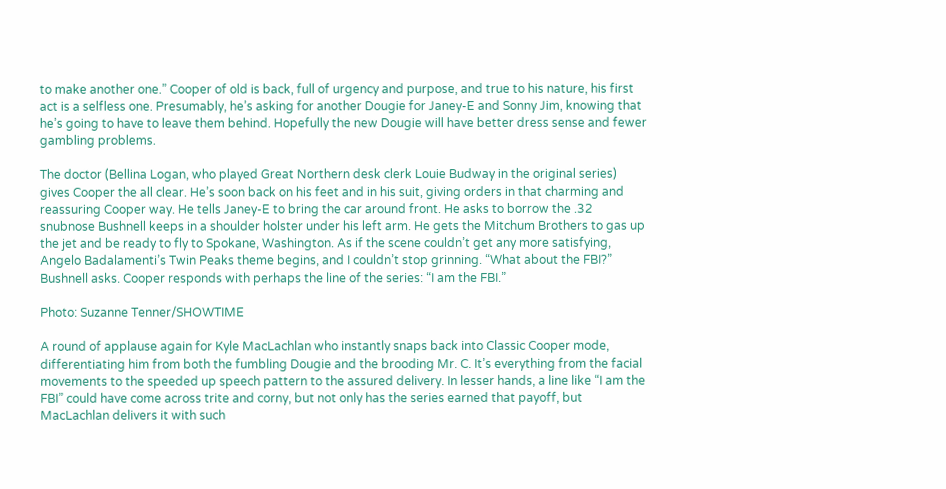to make another one.” Cooper of old is back, full of urgency and purpose, and true to his nature, his first act is a selfless one. Presumably, he’s asking for another Dougie for Janey-E and Sonny Jim, knowing that he’s going to have to leave them behind. Hopefully the new Dougie will have better dress sense and fewer gambling problems.

The doctor (Bellina Logan, who played Great Northern desk clerk Louie Budway in the original series) gives Cooper the all clear. He’s soon back on his feet and in his suit, giving orders in that charming and reassuring Cooper way. He tells Janey-E to bring the car around front. He asks to borrow the .32 snubnose Bushnell keeps in a shoulder holster under his left arm. He gets the Mitchum Brothers to gas up the jet and be ready to fly to Spokane, Washington. As if the scene couldn’t get any more satisfying, Angelo Badalamenti’s Twin Peaks theme begins, and I couldn’t stop grinning. “What about the FBI?” Bushnell asks. Cooper responds with perhaps the line of the series: “I am the FBI.”

Photo: Suzanne Tenner/SHOWTIME

A round of applause again for Kyle MacLachlan who instantly snaps back into Classic Cooper mode, differentiating him from both the fumbling Dougie and the brooding Mr. C. It’s everything from the facial movements to the speeded up speech pattern to the assured delivery. In lesser hands, a line like “I am the FBI” could have come across trite and corny, but not only has the series earned that payoff, but MacLachlan delivers it with such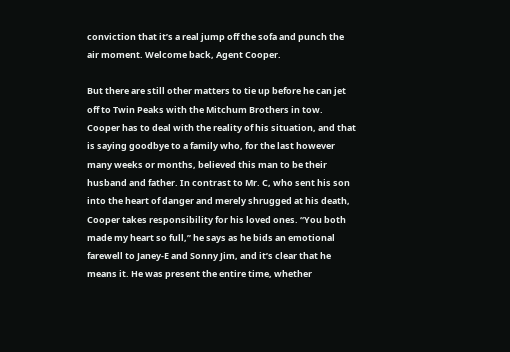conviction that it’s a real jump off the sofa and punch the air moment. Welcome back, Agent Cooper.

But there are still other matters to tie up before he can jet off to Twin Peaks with the Mitchum Brothers in tow. Cooper has to deal with the reality of his situation, and that is saying goodbye to a family who, for the last however many weeks or months, believed this man to be their husband and father. In contrast to Mr. C, who sent his son into the heart of danger and merely shrugged at his death, Cooper takes responsibility for his loved ones. “You both made my heart so full,” he says as he bids an emotional farewell to Janey-E and Sonny Jim, and it’s clear that he means it. He was present the entire time, whether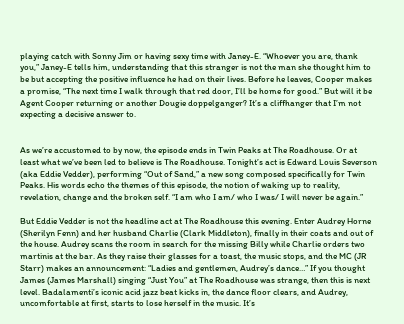playing catch with Sonny Jim or having sexy time with Janey-E. “Whoever you are, thank you,” Janey-E tells him, understanding that this stranger is not the man she thought him to be but accepting the positive influence he had on their lives. Before he leaves, Cooper makes a promise, “The next time I walk through that red door, I’ll be home for good.” But will it be Agent Cooper returning or another Dougie doppelganger? It’s a cliffhanger that I’m not expecting a decisive answer to.


As we’re accustomed to by now, the episode ends in Twin Peaks at The Roadhouse. Or at least what we’ve been led to believe is The Roadhouse. Tonight’s act is Edward Louis Severson (aka Eddie Vedder), performing “Out of Sand,” a new song composed specifically for Twin Peaks. His words echo the themes of this episode, the notion of waking up to reality, revelation, change and the broken self. “I am who I am/ who I was/ I will never be again.”

But Eddie Vedder is not the headline act at The Roadhouse this evening. Enter Audrey Horne (Sherilyn Fenn) and her husband Charlie (Clark Middleton), finally in their coats and out of the house. Audrey scans the room in search for the missing Billy while Charlie orders two martinis at the bar. As they raise their glasses for a toast, the music stops, and the MC (JR Starr) makes an announcement: “Ladies and gentlemen, Audrey’s dance…” If you thought James (James Marshall) singing “Just You” at The Roadhouse was strange, then this is next level. Badalamenti’s iconic acid jazz beat kicks in, the dance floor clears, and Audrey, uncomfortable at first, starts to lose herself in the music. It’s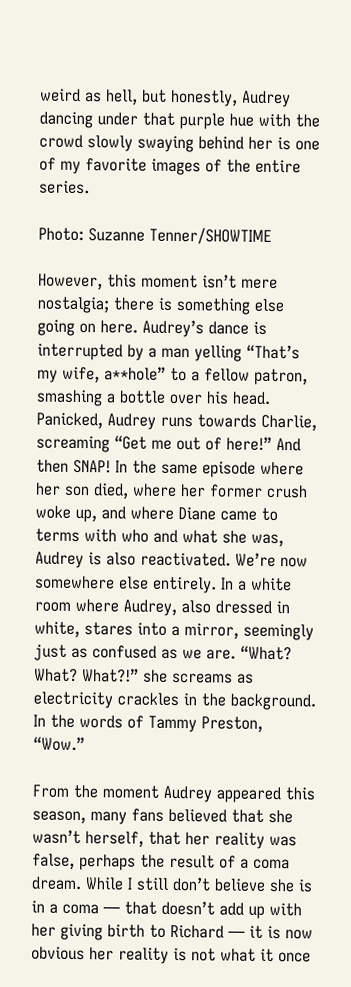weird as hell, but honestly, Audrey dancing under that purple hue with the crowd slowly swaying behind her is one of my favorite images of the entire series.

Photo: Suzanne Tenner/SHOWTIME

However, this moment isn’t mere nostalgia; there is something else going on here. Audrey’s dance is interrupted by a man yelling “That’s my wife, a**hole” to a fellow patron, smashing a bottle over his head. Panicked, Audrey runs towards Charlie, screaming “Get me out of here!” And then SNAP! In the same episode where her son died, where her former crush woke up, and where Diane came to terms with who and what she was, Audrey is also reactivated. We’re now somewhere else entirely. In a white room where Audrey, also dressed in white, stares into a mirror, seemingly just as confused as we are. “What? What? What?!” she screams as electricity crackles in the background. In the words of Tammy Preston, “Wow.”

From the moment Audrey appeared this season, many fans believed that she wasn’t herself, that her reality was false, perhaps the result of a coma dream. While I still don’t believe she is in a coma — that doesn’t add up with her giving birth to Richard — it is now obvious her reality is not what it once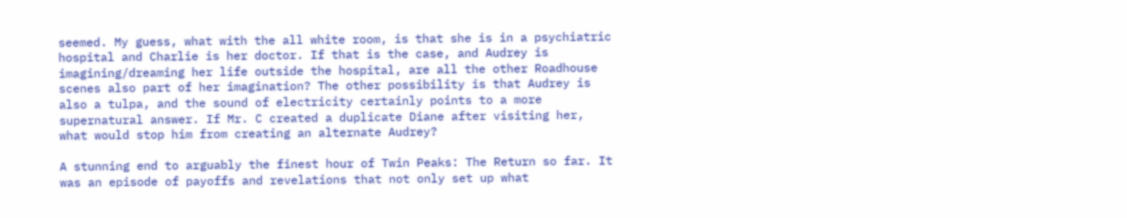seemed. My guess, what with the all white room, is that she is in a psychiatric hospital and Charlie is her doctor. If that is the case, and Audrey is imagining/dreaming her life outside the hospital, are all the other Roadhouse scenes also part of her imagination? The other possibility is that Audrey is also a tulpa, and the sound of electricity certainly points to a more supernatural answer. If Mr. C created a duplicate Diane after visiting her, what would stop him from creating an alternate Audrey?

A stunning end to arguably the finest hour of Twin Peaks: The Return so far. It was an episode of payoffs and revelations that not only set up what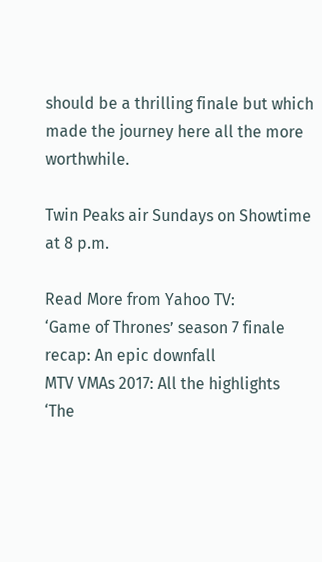should be a thrilling finale but which made the journey here all the more worthwhile.

Twin Peaks air Sundays on Showtime at 8 p.m.

Read More from Yahoo TV:
‘Game of Thrones’ season 7 finale recap: An epic downfall
MTV VMAs 2017: All the highlights
‘The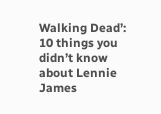Walking Dead’: 10 things you didn’t know about Lennie James